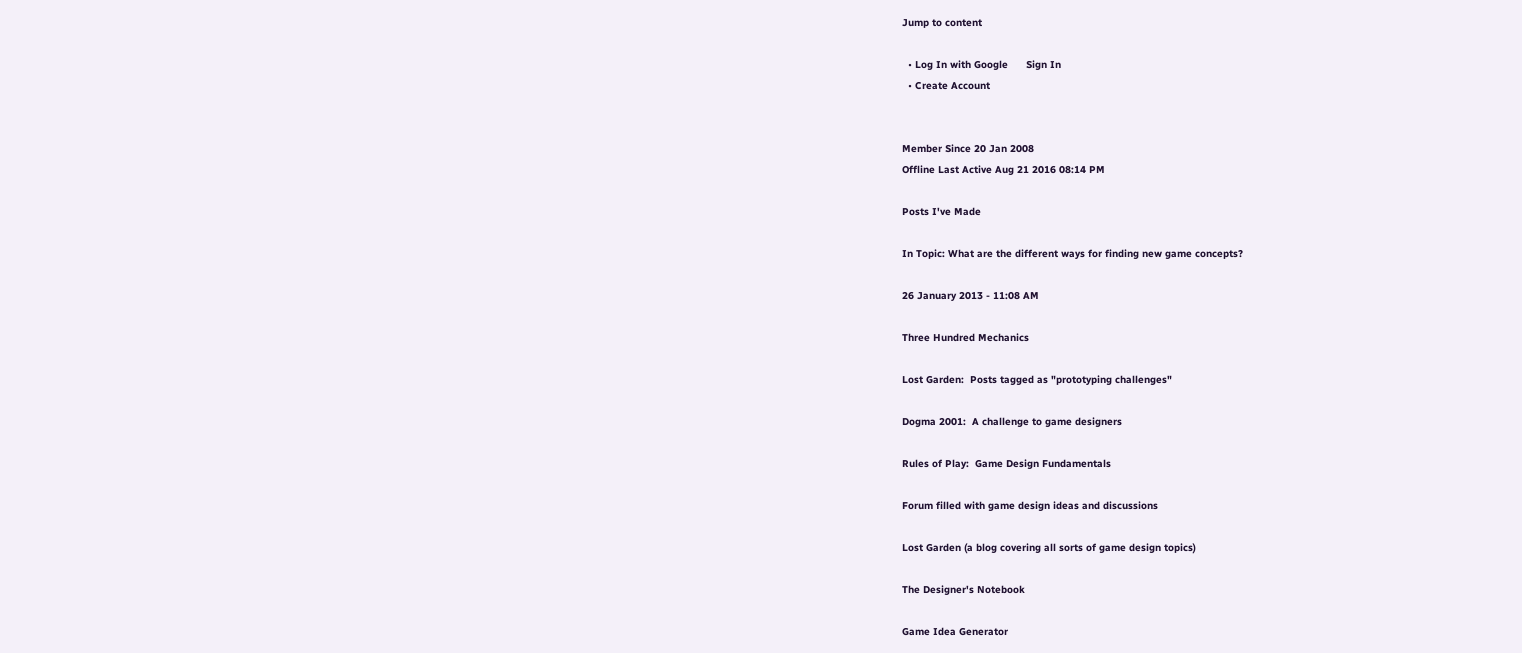Jump to content

  • Log In with Google      Sign In
  • Create Account


Member Since 20 Jan 2008
Offline Last Active Aug 21 2016 08:14 PM

Posts I've Made

In Topic: What are the different ways for finding new game concepts?

26 January 2013 - 11:08 AM

Three Hundred Mechanics

Lost Garden:  Posts tagged as "prototyping challenges"

Dogma 2001:  A challenge to game designers

Rules of Play:  Game Design Fundamentals

Forum filled with game design ideas and discussions

Lost Garden (a blog covering all sorts of game design topics)

The Designer's Notebook

Game Idea Generator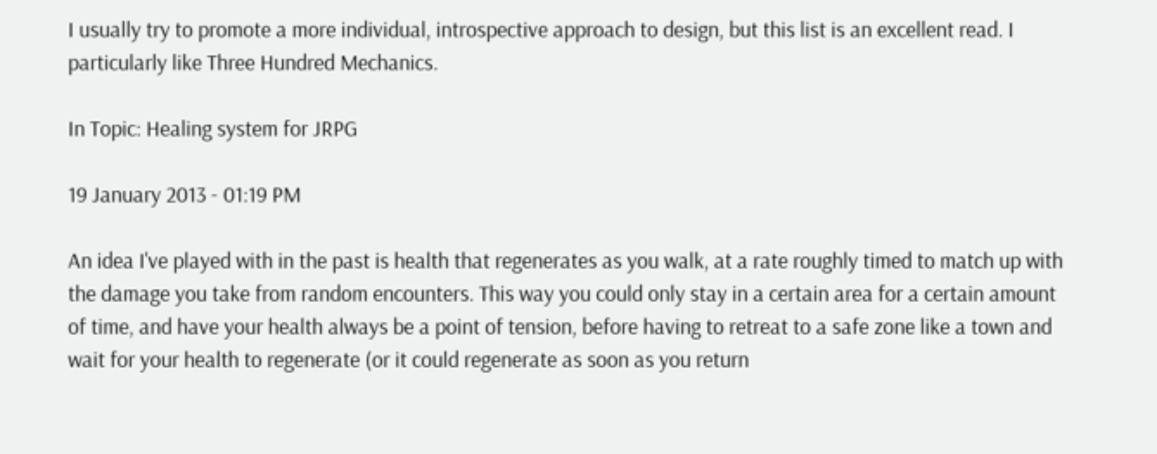I usually try to promote a more individual, introspective approach to design, but this list is an excellent read. I particularly like Three Hundred Mechanics.

In Topic: Healing system for JRPG

19 January 2013 - 01:19 PM

An idea I've played with in the past is health that regenerates as you walk, at a rate roughly timed to match up with the damage you take from random encounters. This way you could only stay in a certain area for a certain amount of time, and have your health always be a point of tension, before having to retreat to a safe zone like a town and wait for your health to regenerate (or it could regenerate as soon as you return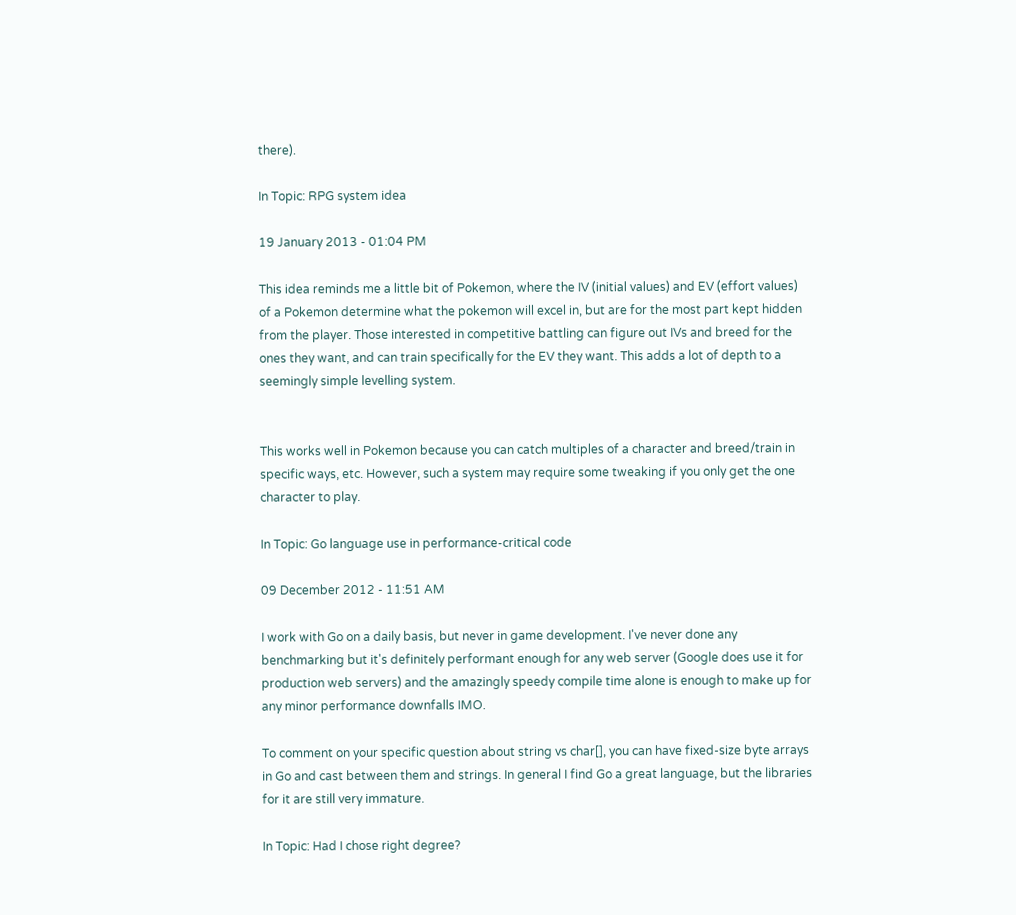there).

In Topic: RPG system idea

19 January 2013 - 01:04 PM

This idea reminds me a little bit of Pokemon, where the IV (initial values) and EV (effort values) of a Pokemon determine what the pokemon will excel in, but are for the most part kept hidden from the player. Those interested in competitive battling can figure out IVs and breed for the ones they want, and can train specifically for the EV they want. This adds a lot of depth to a seemingly simple levelling system.


This works well in Pokemon because you can catch multiples of a character and breed/train in specific ways, etc. However, such a system may require some tweaking if you only get the one character to play.

In Topic: Go language use in performance-critical code

09 December 2012 - 11:51 AM

I work with Go on a daily basis, but never in game development. I've never done any benchmarking but it's definitely performant enough for any web server (Google does use it for production web servers) and the amazingly speedy compile time alone is enough to make up for any minor performance downfalls IMO.

To comment on your specific question about string vs char[], you can have fixed-size byte arrays in Go and cast between them and strings. In general I find Go a great language, but the libraries for it are still very immature.

In Topic: Had I chose right degree?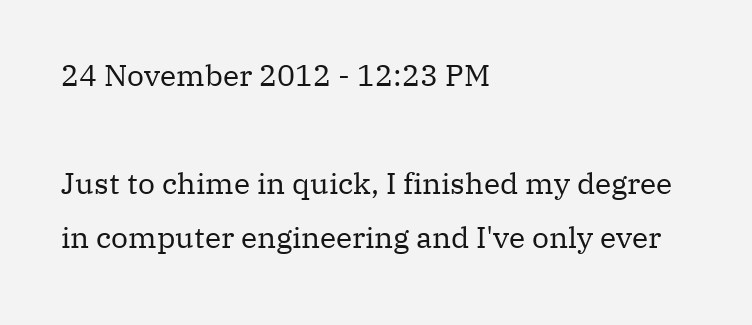24 November 2012 - 12:23 PM

Just to chime in quick, I finished my degree in computer engineering and I've only ever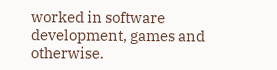worked in software development, games and otherwise.